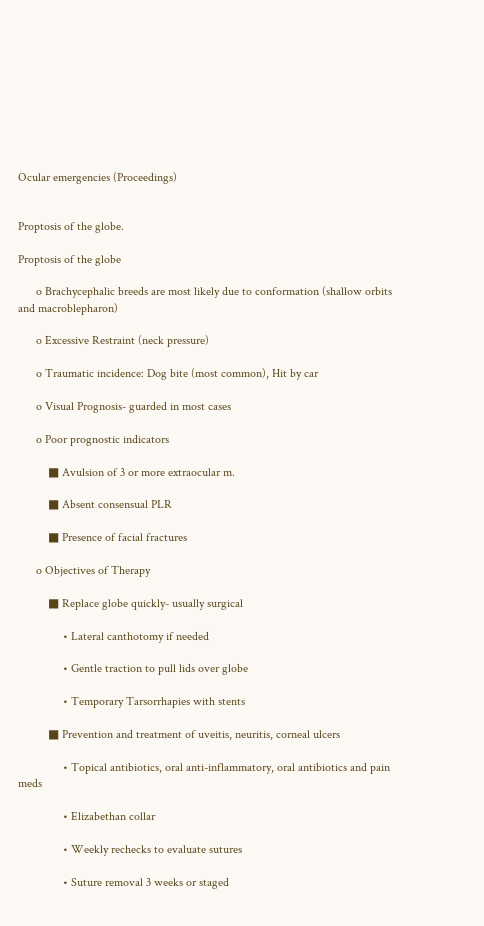Ocular emergencies (Proceedings)


Proptosis of the globe.

Proptosis of the globe

      o Brachycephalic breeds are most likely due to conformation (shallow orbits and macroblepharon)

      o Excessive Restraint (neck pressure)

      o Traumatic incidence: Dog bite (most common), Hit by car

      o Visual Prognosis- guarded in most cases

      o Poor prognostic indicators

          ■ Avulsion of 3 or more extraocular m.

          ■ Absent consensual PLR

          ■ Presence of facial fractures

      o Objectives of Therapy

          ■ Replace globe quickly- usually surgical

               • Lateral canthotomy if needed

               • Gentle traction to pull lids over globe

               • Temporary Tarsorrhapies with stents

          ■ Prevention and treatment of uveitis, neuritis, corneal ulcers

               • Topical antibiotics, oral anti-inflammatory, oral antibiotics and pain meds

               • Elizabethan collar

               • Weekly rechecks to evaluate sutures

               • Suture removal 3 weeks or staged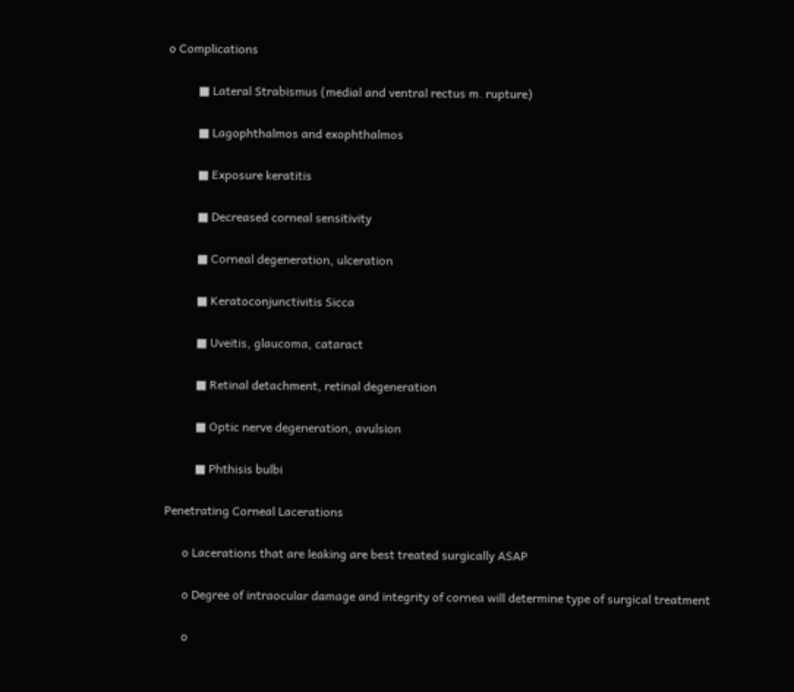o Complications

          ■ Lateral Strabismus (medial and ventral rectus m. rupture)

          ■ Lagophthalmos and exophthalmos

          ■ Exposure keratitis

          ■ Decreased corneal sensitivity

          ■ Corneal degeneration, ulceration

          ■ Keratoconjunctivitis Sicca

          ■ Uveitis, glaucoma, cataract

          ■ Retinal detachment, retinal degeneration

          ■ Optic nerve degeneration, avulsion

          ■ Phthisis bulbi

Penetrating Corneal Lacerations

      o Lacerations that are leaking are best treated surgically ASAP

      o Degree of intraocular damage and integrity of cornea will determine type of surgical treatment

      o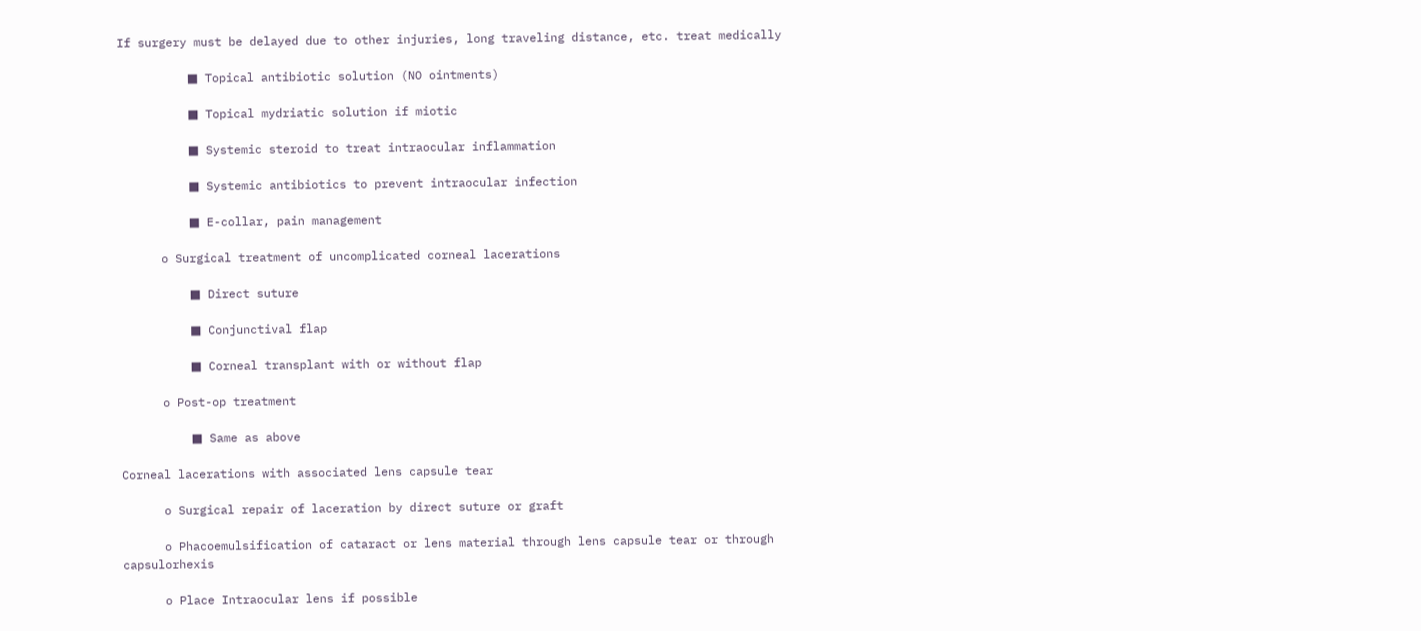If surgery must be delayed due to other injuries, long traveling distance, etc. treat medically

          ■ Topical antibiotic solution (NO ointments)

          ■ Topical mydriatic solution if miotic

          ■ Systemic steroid to treat intraocular inflammation

          ■ Systemic antibiotics to prevent intraocular infection

          ■ E-collar, pain management

      o Surgical treatment of uncomplicated corneal lacerations

          ■ Direct suture

          ■ Conjunctival flap

          ■ Corneal transplant with or without flap

      o Post-op treatment

          ■ Same as above

Corneal lacerations with associated lens capsule tear

      o Surgical repair of laceration by direct suture or graft

      o Phacoemulsification of cataract or lens material through lens capsule tear or through capsulorhexis

      o Place Intraocular lens if possible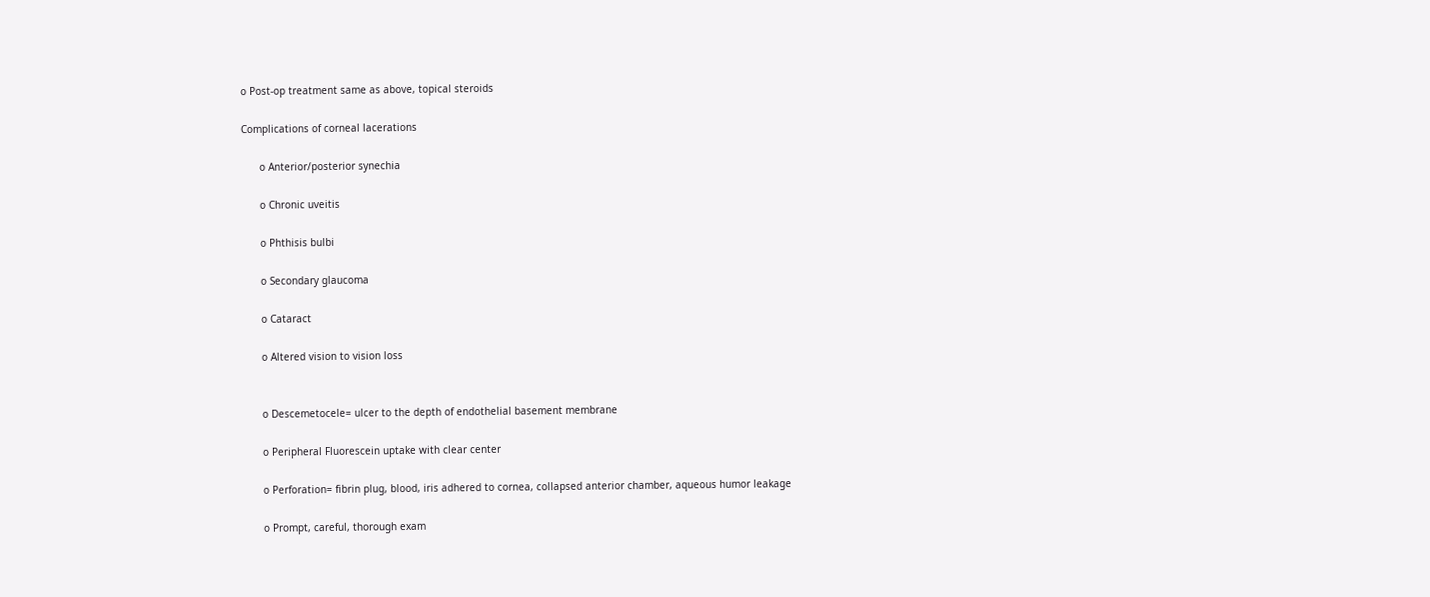o Post-op treatment same as above, topical steroids

Complications of corneal lacerations

      o Anterior/posterior synechia

      o Chronic uveitis

      o Phthisis bulbi

      o Secondary glaucoma

      o Cataract

      o Altered vision to vision loss


      o Descemetocele= ulcer to the depth of endothelial basement membrane

      o Peripheral Fluorescein uptake with clear center

      o Perforation= fibrin plug, blood, iris adhered to cornea, collapsed anterior chamber, aqueous humor leakage

      o Prompt, careful, thorough exam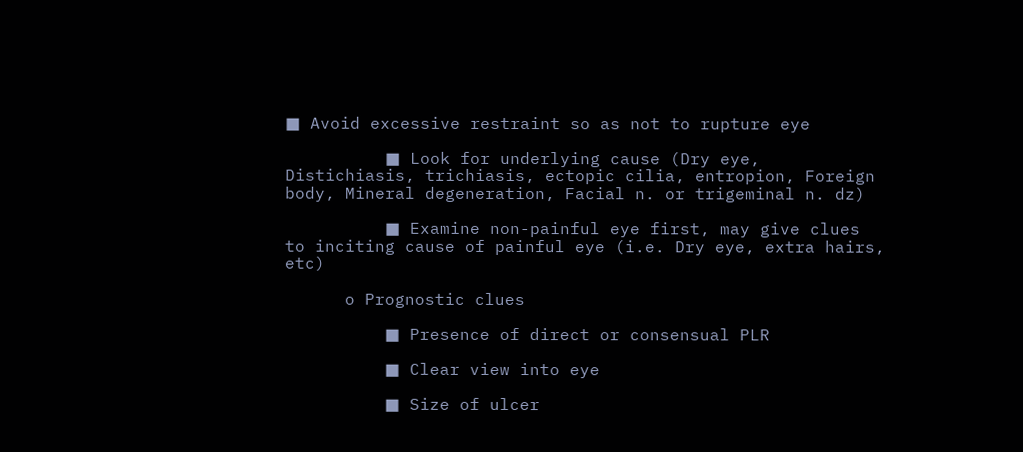■ Avoid excessive restraint so as not to rupture eye

          ■ Look for underlying cause (Dry eye, Distichiasis, trichiasis, ectopic cilia, entropion, Foreign body, Mineral degeneration, Facial n. or trigeminal n. dz)

          ■ Examine non-painful eye first, may give clues to inciting cause of painful eye (i.e. Dry eye, extra hairs, etc)

      o Prognostic clues

          ■ Presence of direct or consensual PLR

          ■ Clear view into eye

          ■ Size of ulcer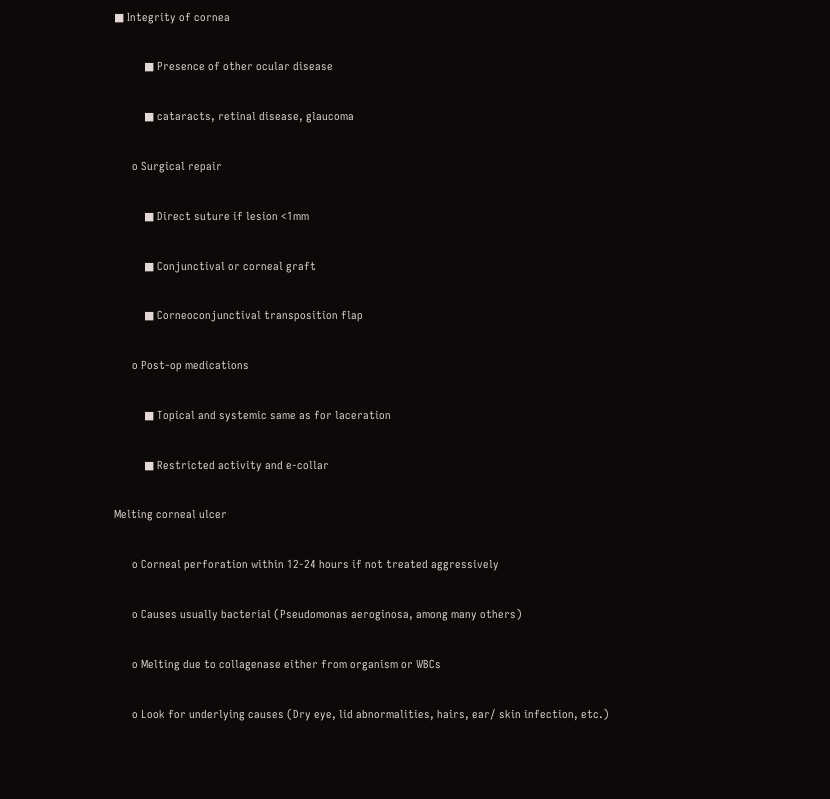■ Integrity of cornea

          ■ Presence of other ocular disease

          ■ cataracts, retinal disease, glaucoma

      o Surgical repair

          ■ Direct suture if lesion <1mm

          ■ Conjunctival or corneal graft

          ■ Corneoconjunctival transposition flap

      o Post-op medications

          ■ Topical and systemic same as for laceration

          ■ Restricted activity and e-collar

Melting corneal ulcer

      o Corneal perforation within 12-24 hours if not treated aggressively

      o Causes usually bacterial (Pseudomonas aeroginosa, among many others)

      o Melting due to collagenase either from organism or WBCs

      o Look for underlying causes (Dry eye, lid abnormalities, hairs, ear/ skin infection, etc.)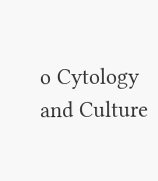o Cytology and Culture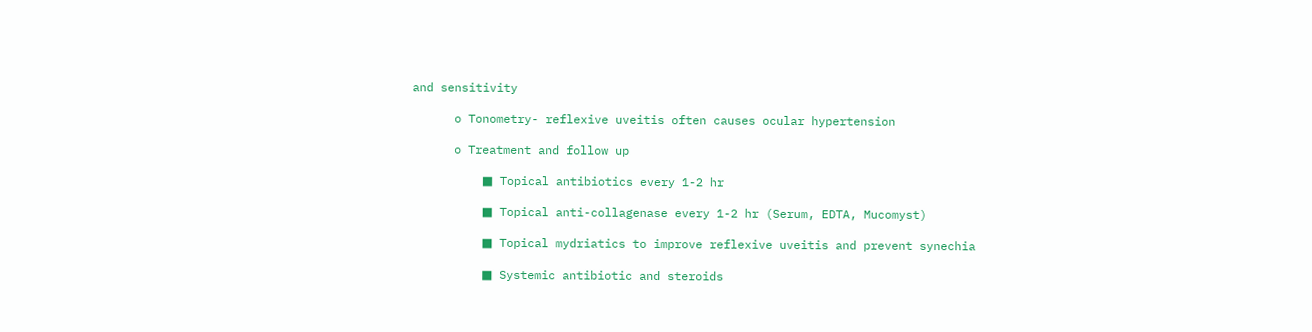and sensitivity

      o Tonometry- reflexive uveitis often causes ocular hypertension

      o Treatment and follow up

          ■ Topical antibiotics every 1-2 hr

          ■ Topical anti-collagenase every 1-2 hr (Serum, EDTA, Mucomyst)

          ■ Topical mydriatics to improve reflexive uveitis and prevent synechia

          ■ Systemic antibiotic and steroids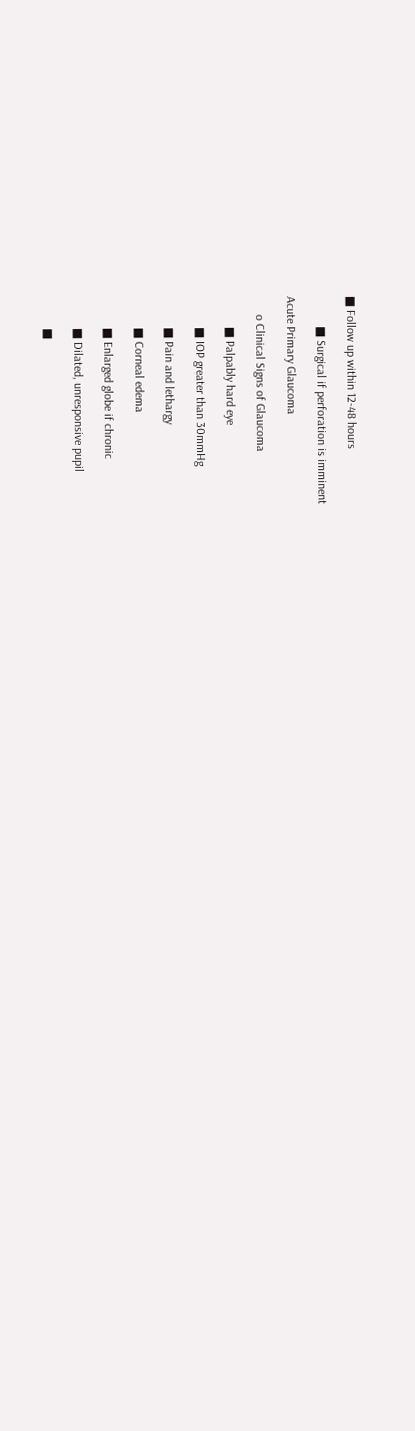■ Follow up within 12-48 hours

          ■ Surgical if perforation is imminent

Acute Primary Glaucoma

      o Clinical Signs of Glaucoma

          ■ Palpably hard eye

          ■ IOP greater than 30mmHg

          ■ Pain and lethargy

          ■ Corneal edema

          ■ Enlarged globe if chronic

          ■ Dilated, unresponsive pupil

          ■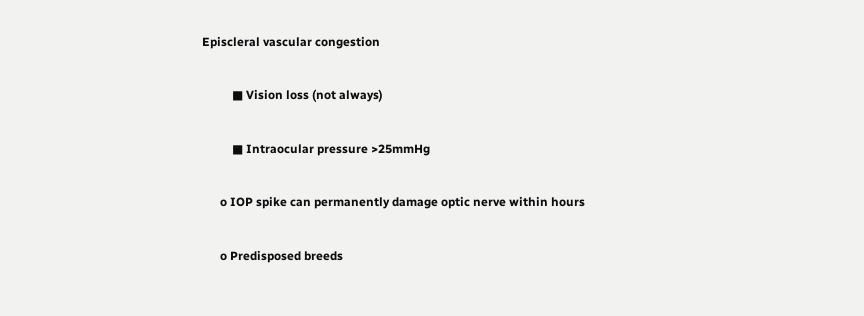Episcleral vascular congestion

          ■ Vision loss (not always)

          ■ Intraocular pressure >25mmHg

      o IOP spike can permanently damage optic nerve within hours

      o Predisposed breeds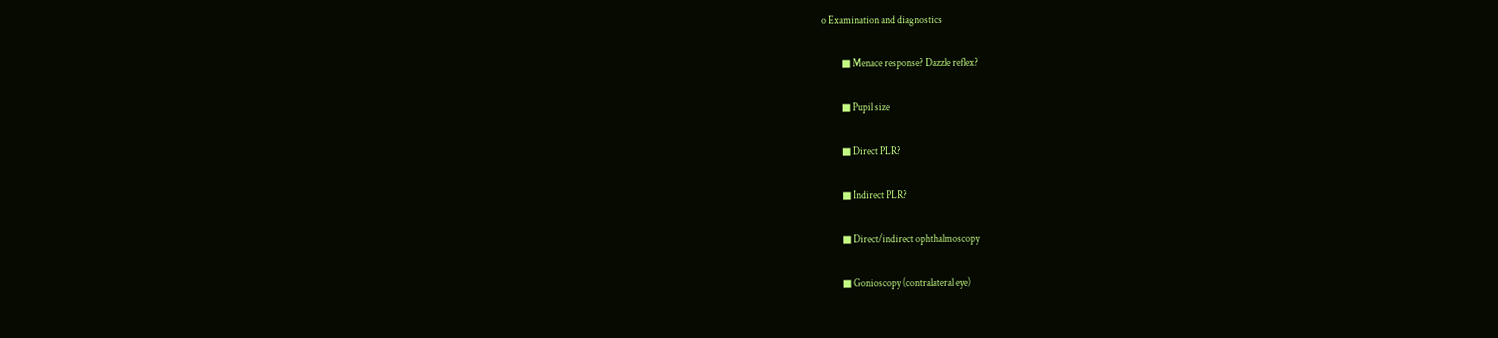o Examination and diagnostics

          ■ Menace response? Dazzle reflex?

          ■ Pupil size

          ■ Direct PLR?

          ■ Indirect PLR?

          ■ Direct/indirect ophthalmoscopy

          ■ Gonioscopy (contralateral eye)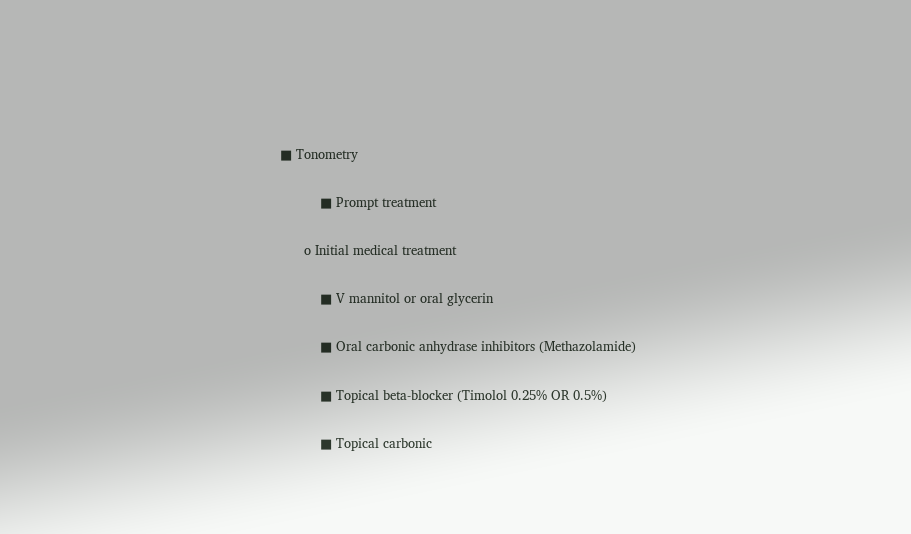■ Tonometry

          ■ Prompt treatment

      o Initial medical treatment

          ■ V mannitol or oral glycerin

          ■ Oral carbonic anhydrase inhibitors (Methazolamide)

          ■ Topical beta-blocker (Timolol 0.25% OR 0.5%)

          ■ Topical carbonic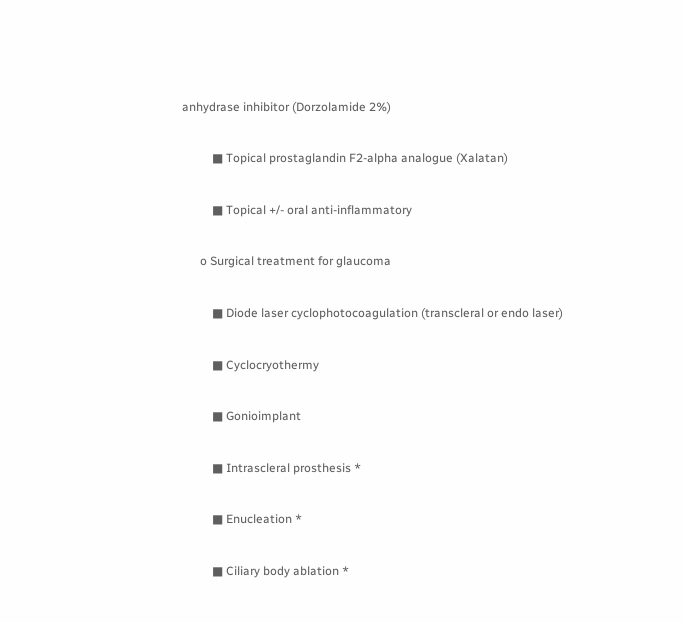anhydrase inhibitor (Dorzolamide 2%)

          ■ Topical prostaglandin F2-alpha analogue (Xalatan)

          ■ Topical +/- oral anti-inflammatory

      o Surgical treatment for glaucoma

          ■ Diode laser cyclophotocoagulation (transcleral or endo laser)

          ■ Cyclocryothermy

          ■ Gonioimplant

          ■ Intrascleral prosthesis *

          ■ Enucleation *

          ■ Ciliary body ablation *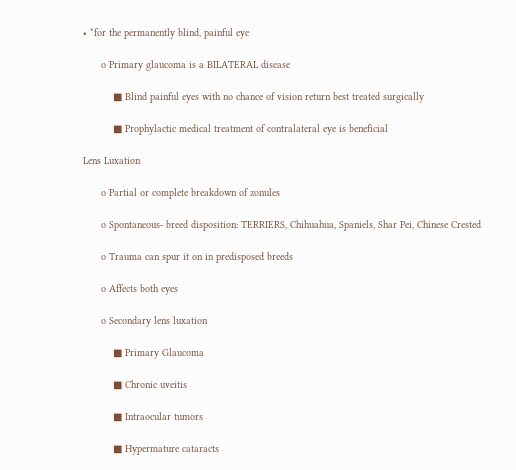• *for the permanently blind, painful eye

      o Primary glaucoma is a BILATERAL disease

          ■ Blind painful eyes with no chance of vision return best treated surgically

          ■ Prophylactic medical treatment of contralateral eye is beneficial

Lens Luxation

      o Partial or complete breakdown of zonules

      o Spontaneous- breed disposition: TERRIERS, Chihuahua, Spaniels, Shar Pei, Chinese Crested

      o Trauma can spur it on in predisposed breeds

      o Affects both eyes

      o Secondary lens luxation

          ■ Primary Glaucoma

          ■ Chronic uveitis

          ■ Intraocular tumors

          ■ Hypermature cataracts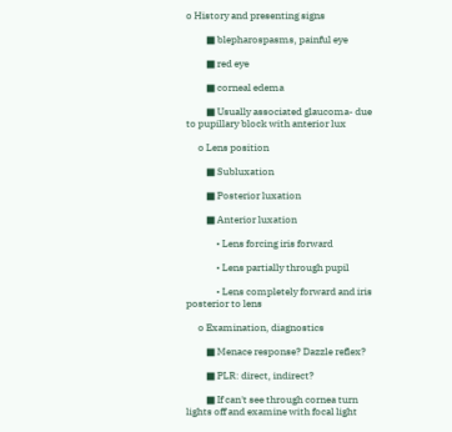o History and presenting signs

          ■ blepharospasms, painful eye

          ■ red eye

          ■ corneal edema

          ■ Usually associated glaucoma- due to pupillary block with anterior lux

      o Lens position

          ■ Subluxation

          ■ Posterior luxation

          ■ Anterior luxation

               • Lens forcing iris forward

               • Lens partially through pupil

               • Lens completely forward and iris posterior to lens

      o Examination, diagnostics

          ■ Menace response? Dazzle reflex?

          ■ PLR: direct, indirect?

          ■ If can't see through cornea turn lights off and examine with focal light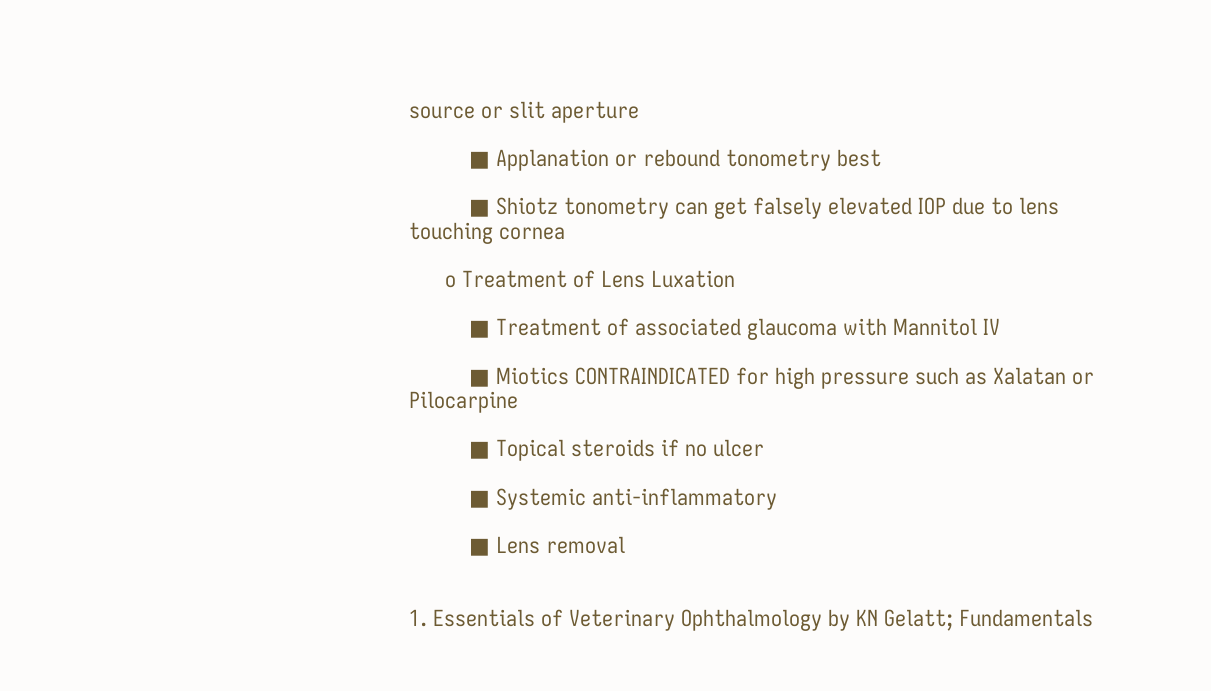source or slit aperture

          ■ Applanation or rebound tonometry best

          ■ Shiotz tonometry can get falsely elevated IOP due to lens touching cornea

      o Treatment of Lens Luxation

          ■ Treatment of associated glaucoma with Mannitol IV

          ■ Miotics CONTRAINDICATED for high pressure such as Xalatan or Pilocarpine

          ■ Topical steroids if no ulcer

          ■ Systemic anti-inflammatory

          ■ Lens removal


1. Essentials of Veterinary Ophthalmology by KN Gelatt; Fundamentals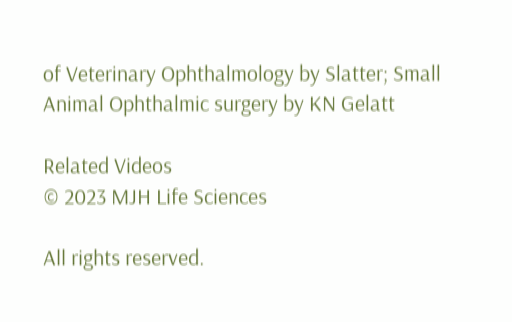of Veterinary Ophthalmology by Slatter; Small Animal Ophthalmic surgery by KN Gelatt

Related Videos
© 2023 MJH Life Sciences

All rights reserved.